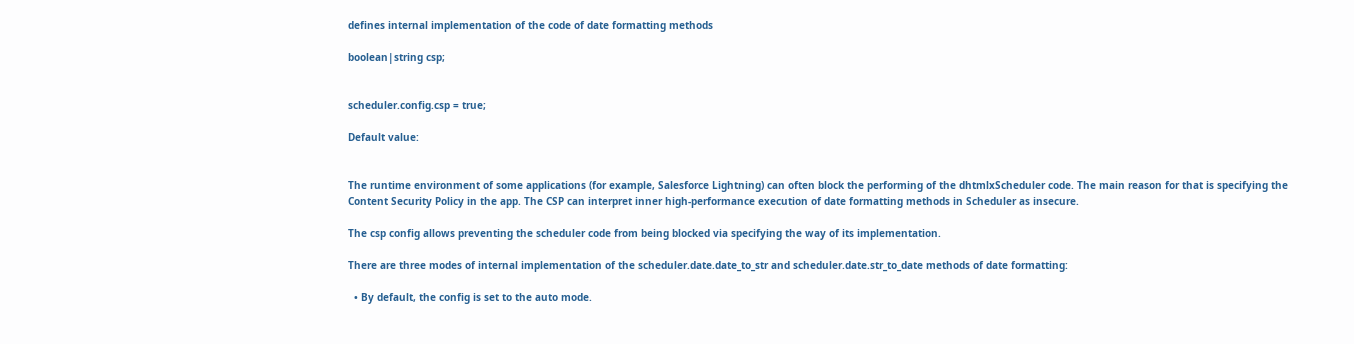defines internal implementation of the code of date formatting methods

boolean|string csp;


scheduler.config.csp = true;

Default value:


The runtime environment of some applications (for example, Salesforce Lightning) can often block the performing of the dhtmlxScheduler code. The main reason for that is specifying the Content Security Policy in the app. The CSP can interpret inner high-performance execution of date formatting methods in Scheduler as insecure.

The csp config allows preventing the scheduler code from being blocked via specifying the way of its implementation.

There are three modes of internal implementation of the scheduler.date.date_to_str and scheduler.date.str_to_date methods of date formatting:

  • By default, the config is set to the auto mode.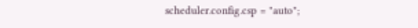scheduler.config.csp = "auto";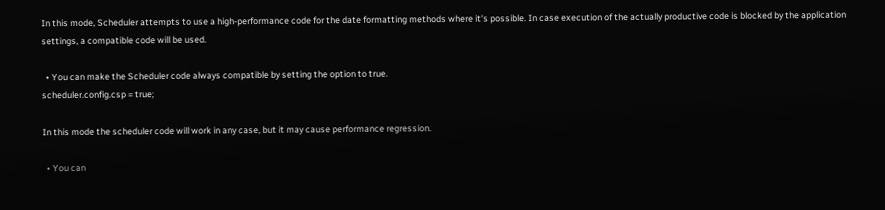In this mode, Scheduler attempts to use a high-performance code for the date formatting methods where it's possible. In case execution of the actually productive code is blocked by the application settings, a compatible code will be used.

  • You can make the Scheduler code always compatible by setting the option to true.
scheduler.config.csp = true;

In this mode the scheduler code will work in any case, but it may cause performance regression.

  • You can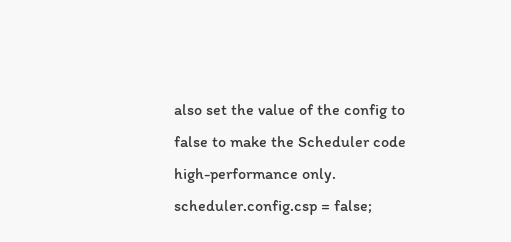also set the value of the config to false to make the Scheduler code high-performance only.
scheduler.config.csp = false;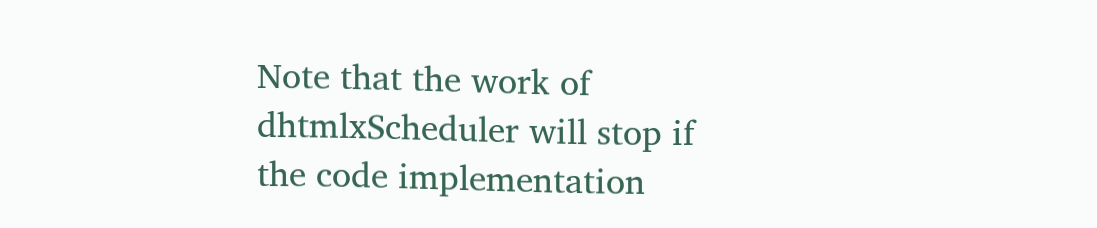Note that the work of dhtmlxScheduler will stop if the code implementation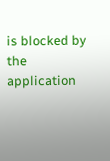is blocked by the application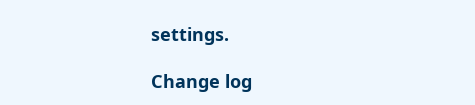settings.

Change log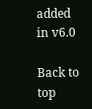added in v6.0

Back to top